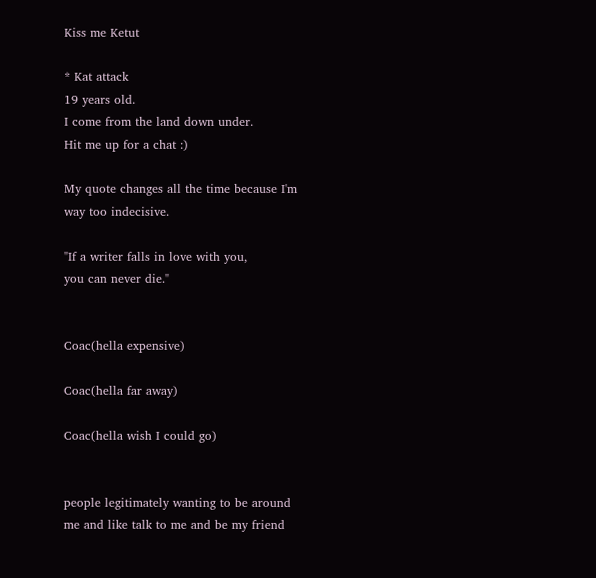Kiss me Ketut

* Kat attack
19 years old.
I come from the land down under.
Hit me up for a chat :)

My quote changes all the time because I'm way too indecisive.

"If a writer falls in love with you,
you can never die."


Coac(hella expensive)

Coac(hella far away)

Coac(hella wish I could go)


people legitimately wanting to be around me and like talk to me and be my friend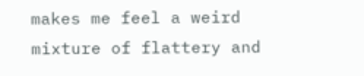makes me feel a weird mixture of flattery and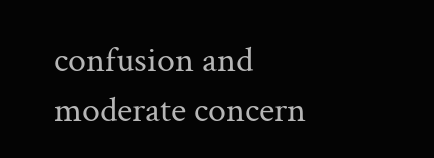confusion and moderate concern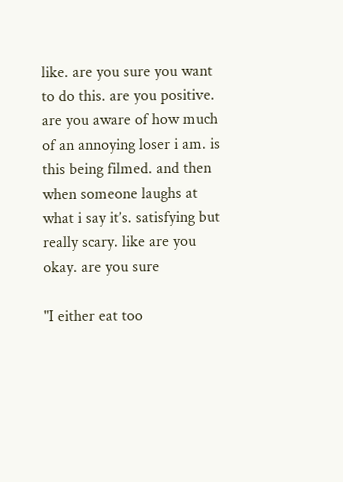like. are you sure you want to do this. are you positive. are you aware of how much of an annoying loser i am. is this being filmed. and then when someone laughs at what i say it’s. satisfying but really scary. like are you okay. are you sure

"I either eat too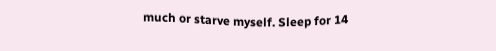much or starve myself. Sleep for 14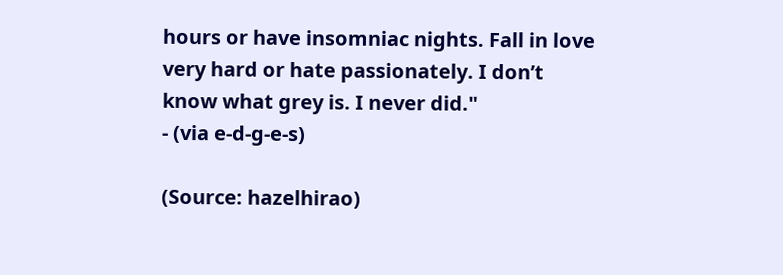hours or have insomniac nights. Fall in love very hard or hate passionately. I don’t know what grey is. I never did."
- (via e-d-g-e-s)

(Source: hazelhirao)